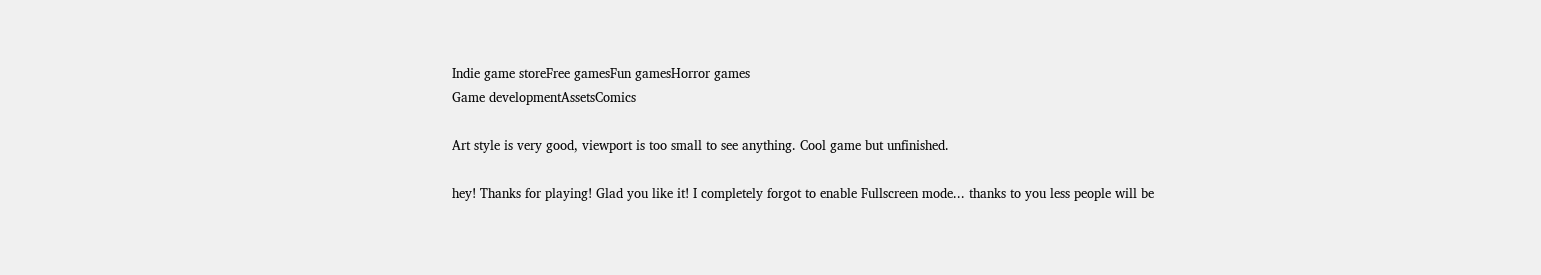Indie game storeFree gamesFun gamesHorror games
Game developmentAssetsComics

Art style is very good, viewport is too small to see anything. Cool game but unfinished.

hey! Thanks for playing! Glad you like it! I completely forgot to enable Fullscreen mode... thanks to you less people will be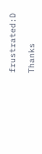frustrated:D

Thanks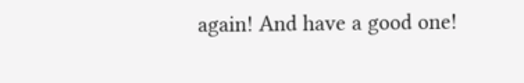again! And have a good one!